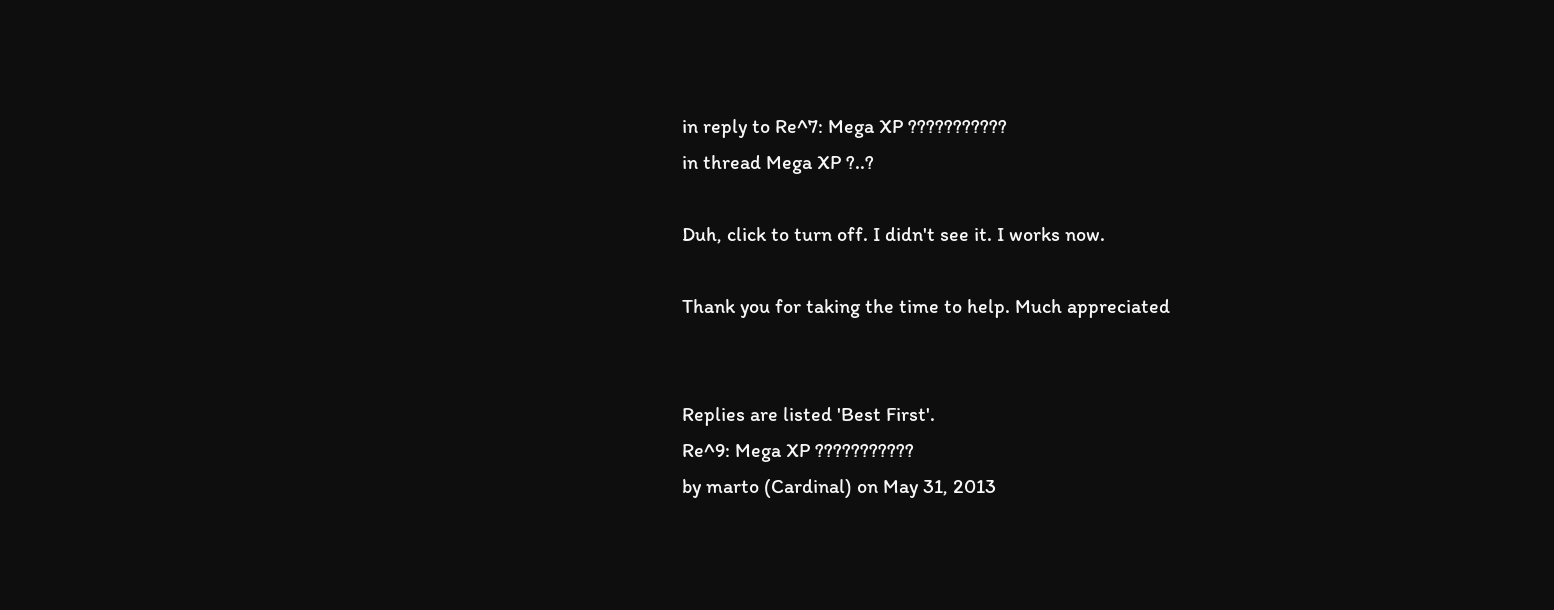in reply to Re^7: Mega XP ???????????
in thread Mega XP ?..?

Duh, click to turn off. I didn't see it. I works now.

Thank you for taking the time to help. Much appreciated


Replies are listed 'Best First'.
Re^9: Mega XP ???????????
by marto (Cardinal) on May 31, 2013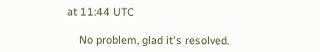at 11:44 UTC

    No problem, glad it's resolved.